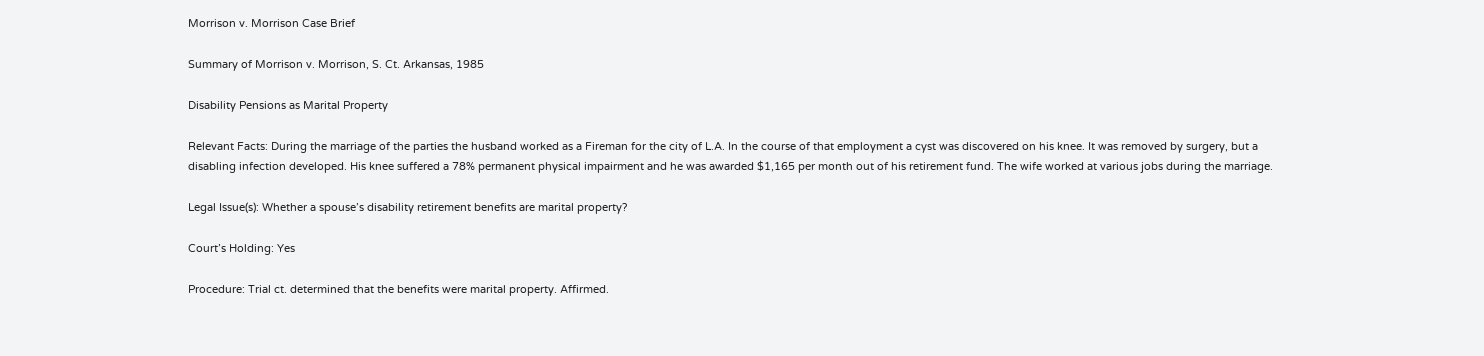Morrison v. Morrison Case Brief

Summary of Morrison v. Morrison, S. Ct. Arkansas, 1985

Disability Pensions as Marital Property

Relevant Facts: During the marriage of the parties the husband worked as a Fireman for the city of L.A. In the course of that employment a cyst was discovered on his knee. It was removed by surgery, but a disabling infection developed. His knee suffered a 78% permanent physical impairment and he was awarded $1,165 per month out of his retirement fund. The wife worked at various jobs during the marriage.

Legal Issue(s): Whether a spouse’s disability retirement benefits are marital property?

Court’s Holding: Yes

Procedure: Trial ct. determined that the benefits were marital property. Affirmed.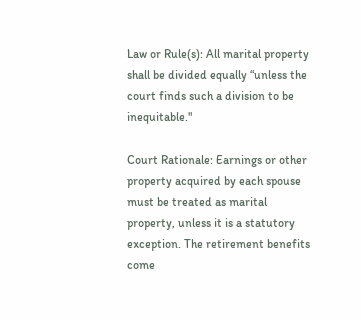Law or Rule(s): All marital property shall be divided equally “unless the court finds such a division to be inequitable."

Court Rationale: Earnings or other property acquired by each spouse must be treated as marital property, unless it is a statutory exception. The retirement benefits come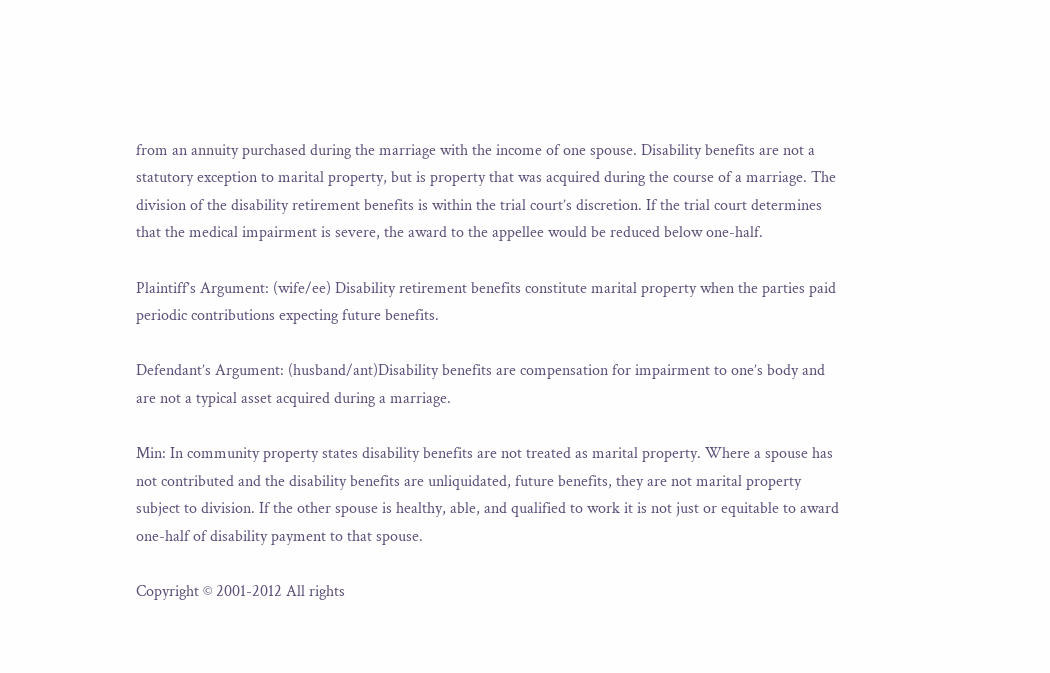from an annuity purchased during the marriage with the income of one spouse. Disability benefits are not a statutory exception to marital property, but is property that was acquired during the course of a marriage. The division of the disability retirement benefits is within the trial court’s discretion. If the trial court determines that the medical impairment is severe, the award to the appellee would be reduced below one-half.

Plaintiff’s Argument: (wife/ee) Disability retirement benefits constitute marital property when the parties paid periodic contributions expecting future benefits.

Defendant’s Argument: (husband/ant)Disability benefits are compensation for impairment to one’s body and are not a typical asset acquired during a marriage.

Min: In community property states disability benefits are not treated as marital property. Where a spouse has not contributed and the disability benefits are unliquidated, future benefits, they are not marital property subject to division. If the other spouse is healthy, able, and qualified to work it is not just or equitable to award one-half of disability payment to that spouse.

Copyright © 2001-2012 All rights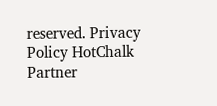reserved. Privacy Policy HotChalk Partner